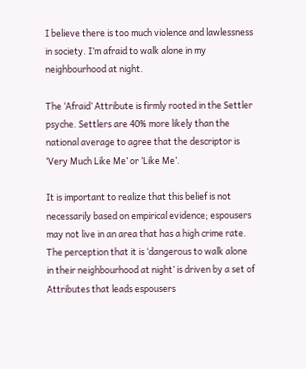I believe there is too much violence and lawlessness in society. I’m afraid to walk alone in my neighbourhood at night.

The ‘Afraid’ Attribute is firmly rooted in the Settler psyche. Settlers are 40% more likely than the national average to agree that the descriptor is ‘Very Much Like Me’ or ‘Like Me’.

It is important to realize that this belief is not necessarily based on empirical evidence; espousers may not live in an area that has a high crime rate. The perception that it is ‘dangerous to walk alone in their neighbourhood at night’ is driven by a set of Attributes that leads espousers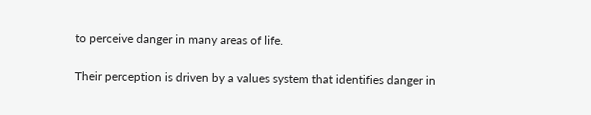to perceive danger in many areas of life.

Their perception is driven by a values system that identifies danger in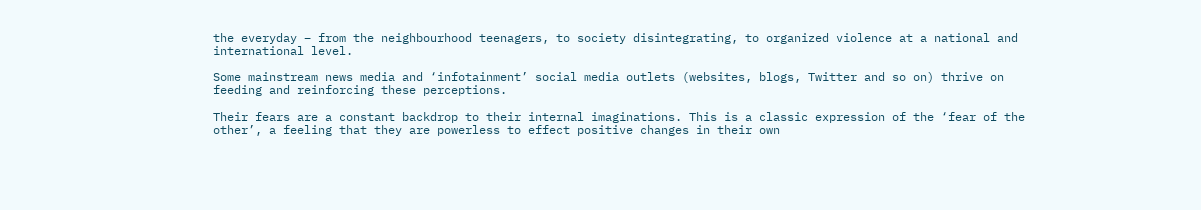the everyday – from the neighbourhood teenagers, to society disintegrating, to organized violence at a national and international level.

Some mainstream news media and ‘infotainment’ social media outlets (websites, blogs, Twitter and so on) thrive on feeding and reinforcing these perceptions.

Their fears are a constant backdrop to their internal imaginations. This is a classic expression of the ‘fear of the other’, a feeling that they are powerless to effect positive changes in their own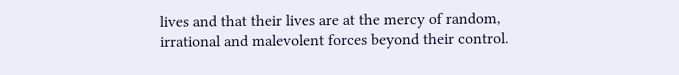lives and that their lives are at the mercy of random, irrational and malevolent forces beyond their control.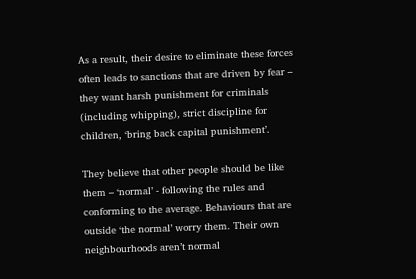As a result, their desire to eliminate these forces often leads to sanctions that are driven by fear – they want harsh punishment for criminals (including whipping), strict discipline for children, ‘bring back capital punishment’.

They believe that other people should be like them – ‘normal’ - following the rules and conforming to the average. Behaviours that are outside ‘the normal’ worry them. Their own neighbourhoods aren’t normal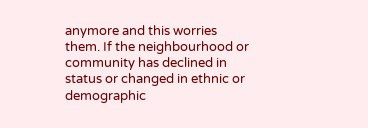anymore and this worries them. If the neighbourhood or community has declined in status or changed in ethnic or demographic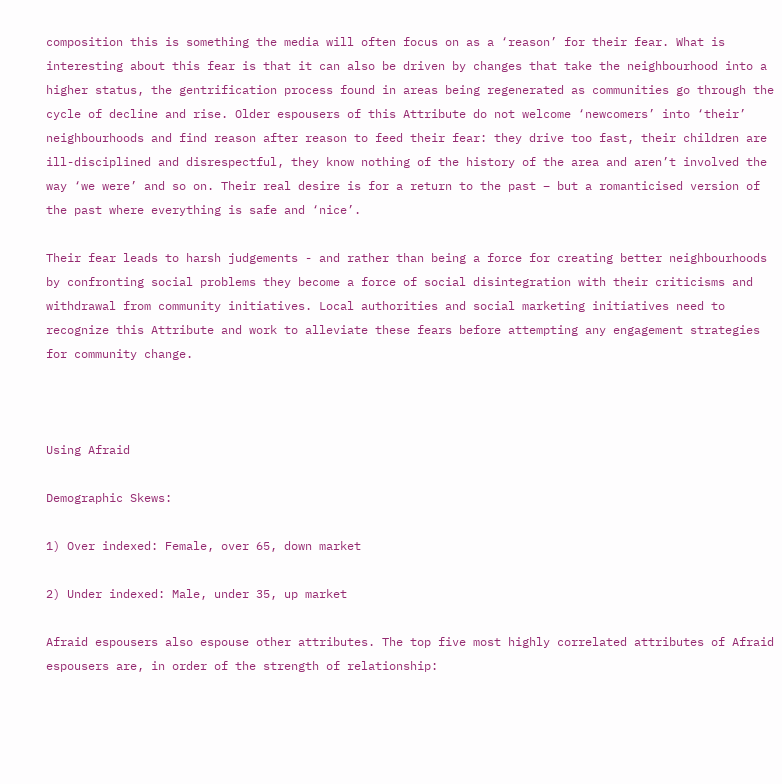composition this is something the media will often focus on as a ‘reason’ for their fear. What is interesting about this fear is that it can also be driven by changes that take the neighbourhood into a higher status, the gentrification process found in areas being regenerated as communities go through the cycle of decline and rise. Older espousers of this Attribute do not welcome ‘newcomers’ into ‘their’ neighbourhoods and find reason after reason to feed their fear: they drive too fast, their children are ill-disciplined and disrespectful, they know nothing of the history of the area and aren’t involved the way ‘we were’ and so on. Their real desire is for a return to the past – but a romanticised version of the past where everything is safe and ‘nice’.

Their fear leads to harsh judgements - and rather than being a force for creating better neighbourhoods by confronting social problems they become a force of social disintegration with their criticisms and withdrawal from community initiatives. Local authorities and social marketing initiatives need to recognize this Attribute and work to alleviate these fears before attempting any engagement strategies for community change.



Using Afraid

Demographic Skews:

1) Over indexed: Female, over 65, down market

2) Under indexed: Male, under 35, up market

Afraid espousers also espouse other attributes. The top five most highly correlated attributes of Afraid espousers are, in order of the strength of relationship: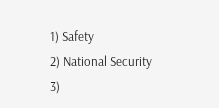1) Safety
2) National Security
3)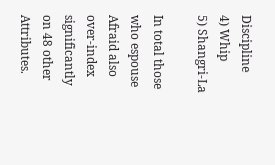Discipline
4) Whip
5) Shangri-La

In total those who espouse Afraid also over-index significantly on 48 other Attributes.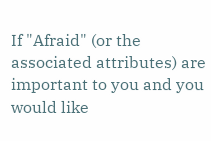If "Afraid" (or the associated attributes) are important to you and you would like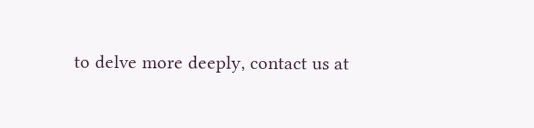to delve more deeply, contact us at